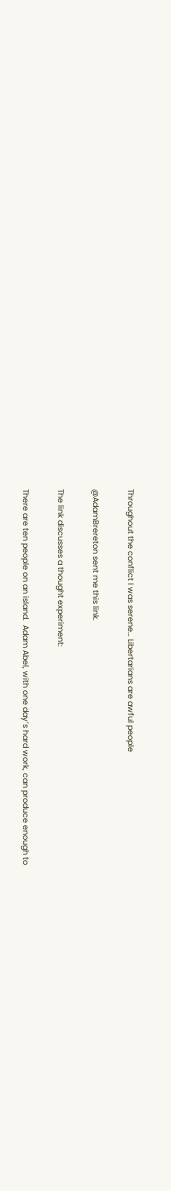Throughout the conflict I was serene… Libertarians are awful people

@AdamBrereton sent me this link.

The link discusses a thought experiment:

There are ten people on an island.  Adam Abel, with one day’s hard work, can produce enough to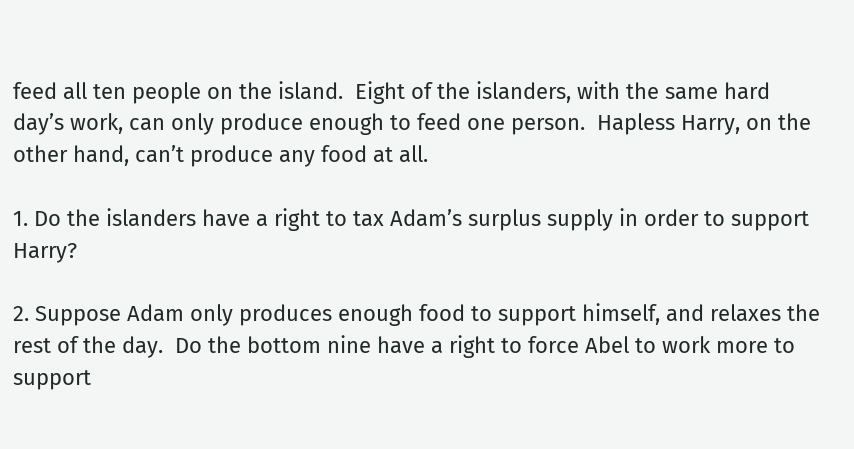feed all ten people on the island.  Eight of the islanders, with the same hard day’s work, can only produce enough to feed one person.  Hapless Harry, on the other hand, can’t produce any food at all.

1. Do the islanders have a right to tax Adam’s surplus supply in order to support Harry?

2. Suppose Adam only produces enough food to support himself, and relaxes the rest of the day.  Do the bottom nine have a right to force Abel to work more to support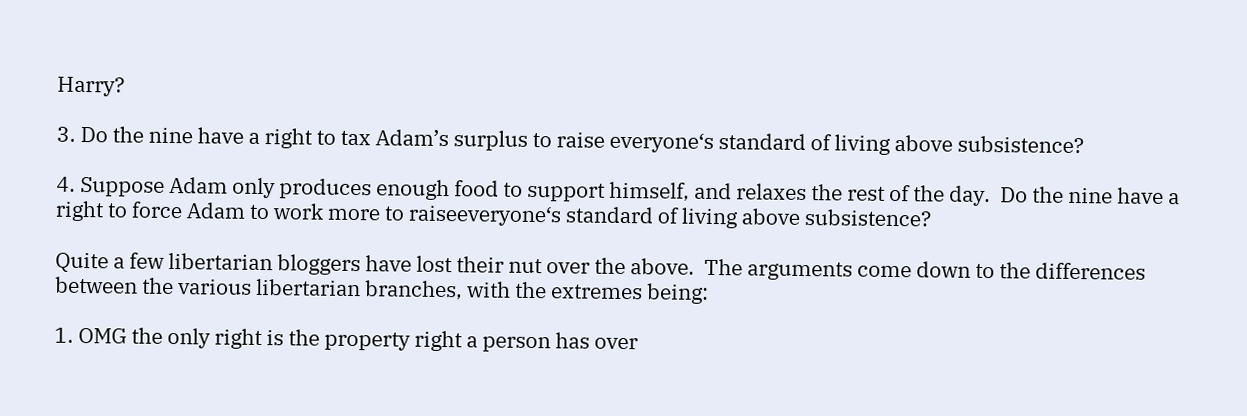Harry?

3. Do the nine have a right to tax Adam’s surplus to raise everyone‘s standard of living above subsistence?

4. Suppose Adam only produces enough food to support himself, and relaxes the rest of the day.  Do the nine have a right to force Adam to work more to raiseeveryone‘s standard of living above subsistence?

Quite a few libertarian bloggers have lost their nut over the above.  The arguments come down to the differences between the various libertarian branches, with the extremes being:

1. OMG the only right is the property right a person has over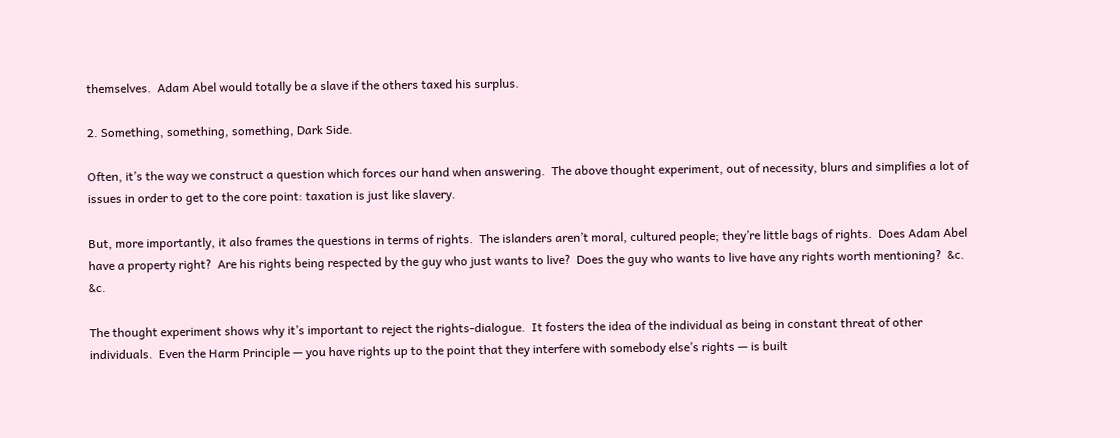themselves.  Adam Abel would totally be a slave if the others taxed his surplus.

2. Something, something, something, Dark Side.

Often, it’s the way we construct a question which forces our hand when answering.  The above thought experiment, out of necessity, blurs and simplifies a lot of issues in order to get to the core point: taxation is just like slavery.

But, more importantly, it also frames the questions in terms of rights.  The islanders aren’t moral, cultured people; they’re little bags of rights.  Does Adam Abel have a property right?  Are his rights being respected by the guy who just wants to live?  Does the guy who wants to live have any rights worth mentioning?  &c. &c.

The thought experiment shows why it’s important to reject the rights-dialogue.  It fosters the idea of the individual as being in constant threat of other individuals.  Even the Harm Principle — you have rights up to the point that they interfere with somebody else’s rights — is built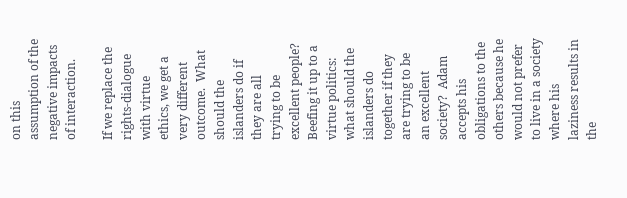on this assumption of the negative impacts of interaction.

If we replace the rights-dialogue with virtue ethics, we get a very different outcome.  What should the islanders do if they are all trying to be excellent people?  Beefing it up to a virtue politics: what should the islanders do together if they are trying to be an excellent society?  Adam accepts his obligations to the others because he would not prefer to live in a society where his laziness results in the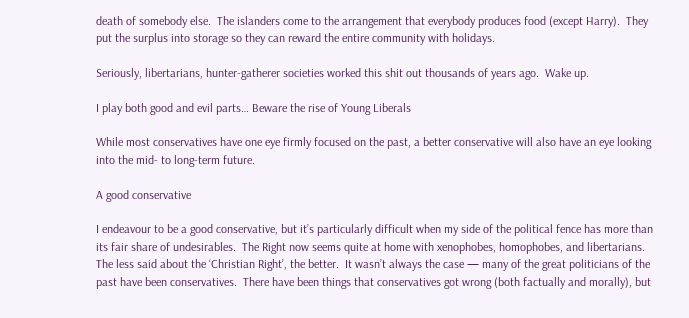death of somebody else.  The islanders come to the arrangement that everybody produces food (except Harry).  They put the surplus into storage so they can reward the entire community with holidays.

Seriously, libertarians, hunter-gatherer societies worked this shit out thousands of years ago.  Wake up.

I play both good and evil parts… Beware the rise of Young Liberals

While most conservatives have one eye firmly focused on the past, a better conservative will also have an eye looking into the mid- to long-term future.

A good conservative

I endeavour to be a good conservative, but it’s particularly difficult when my side of the political fence has more than its fair share of undesirables.  The Right now seems quite at home with xenophobes, homophobes, and libertarians.  The less said about the ‘Christian Right’, the better.  It wasn’t always the case — many of the great politicians of the past have been conservatives.  There have been things that conservatives got wrong (both factually and morally), but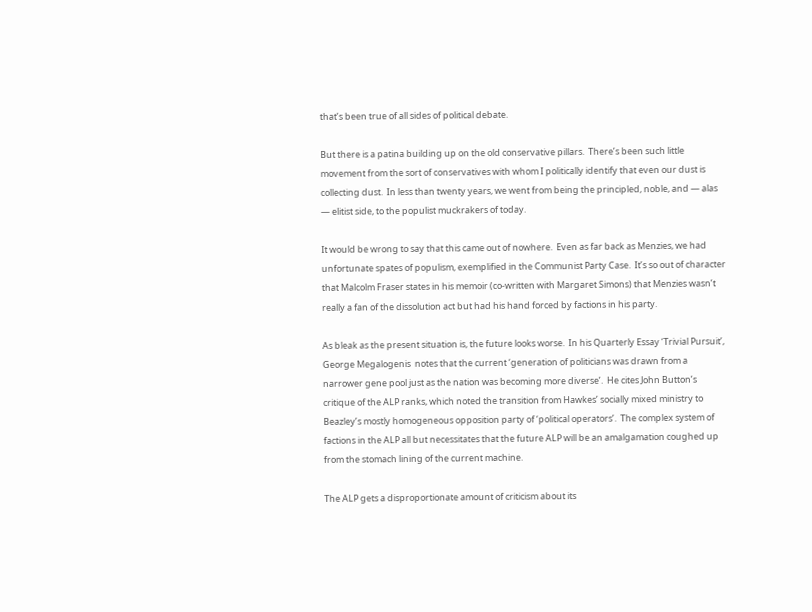that’s been true of all sides of political debate.

But there is a patina building up on the old conservative pillars.  There’s been such little movement from the sort of conservatives with whom I politically identify that even our dust is collecting dust.  In less than twenty years, we went from being the principled, noble, and — alas — elitist side, to the populist muckrakers of today.

It would be wrong to say that this came out of nowhere.  Even as far back as Menzies, we had unfortunate spates of populism, exemplified in the Communist Party Case.  It’s so out of character that Malcolm Fraser states in his memoir (co-written with Margaret Simons) that Menzies wasn’t really a fan of the dissolution act but had his hand forced by factions in his party.

As bleak as the present situation is, the future looks worse.  In his Quarterly Essay ‘Trivial Pursuit’, George Megalogenis  notes that the current ‘generation of politicians was drawn from a narrower gene pool just as the nation was becoming more diverse’.  He cites John Button’s critique of the ALP ranks, which noted the transition from Hawkes’ socially mixed ministry to Beazley’s mostly homogeneous opposition party of ‘political operators’.  The complex system of factions in the ALP all but necessitates that the future ALP will be an amalgamation coughed up from the stomach lining of the current machine.

The ALP gets a disproportionate amount of criticism about its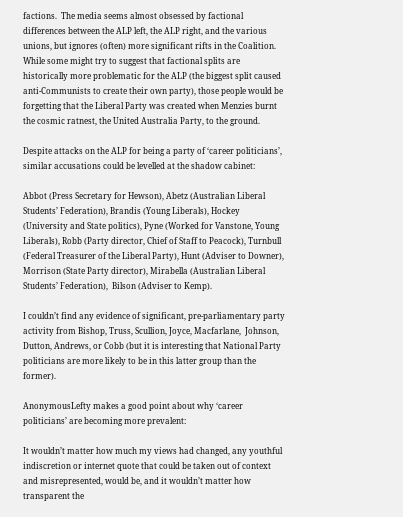factions.  The media seems almost obsessed by factional differences between the ALP left, the ALP right, and the various unions, but ignores (often) more significant rifts in the Coalition.  While some might try to suggest that factional splits are historically more problematic for the ALP (the biggest split caused anti-Communists to create their own party), those people would be forgetting that the Liberal Party was created when Menzies burnt the cosmic ratnest, the United Australia Party, to the ground.

Despite attacks on the ALP for being a party of ‘career politicians’, similar accusations could be levelled at the shadow cabinet:

Abbot (Press Secretary for Hewson), Abetz (Australian Liberal Students’ Federation), Brandis (Young Liberals), Hockey (University and State politics), Pyne (Worked for Vanstone, Young Liberals), Robb (Party director, Chief of Staff to Peacock), Turnbull (Federal Treasurer of the Liberal Party), Hunt (Adviser to Downer), Morrison (State Party director), Mirabella (Australian Liberal Students’ Federation),  Bilson (Adviser to Kemp).

I couldn’t find any evidence of significant, pre-parliamentary party activity from Bishop, Truss, Scullion, Joyce, Macfarlane,  Johnson, Dutton, Andrews, or Cobb (but it is interesting that National Party politicians are more likely to be in this latter group than the former).

AnonymousLefty makes a good point about why ‘career politicians’ are becoming more prevalent:

It wouldn’t matter how much my views had changed, any youthful indiscretion or internet quote that could be taken out of context and misrepresented, would be, and it wouldn’t matter how transparent the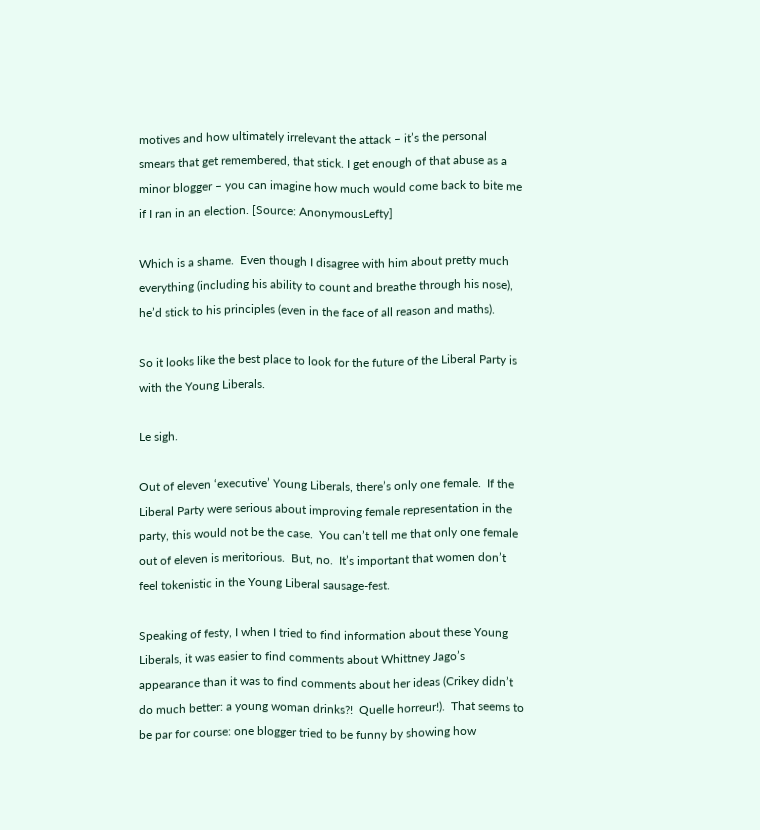motives and how ultimately irrelevant the attack – it’s the personal smears that get remembered, that stick. I get enough of that abuse as a minor blogger – you can imagine how much would come back to bite me if I ran in an election. [Source: AnonymousLefty]

Which is a shame.  Even though I disagree with him about pretty much everything (including his ability to count and breathe through his nose), he’d stick to his principles (even in the face of all reason and maths).

So it looks like the best place to look for the future of the Liberal Party is with the Young Liberals.

Le sigh.

Out of eleven ‘executive’ Young Liberals, there’s only one female.  If the Liberal Party were serious about improving female representation in the party, this would not be the case.  You can’t tell me that only one female out of eleven is meritorious.  But, no.  It’s important that women don’t feel tokenistic in the Young Liberal sausage-fest.

Speaking of festy, I when I tried to find information about these Young Liberals, it was easier to find comments about Whittney Jago’s appearance than it was to find comments about her ideas (Crikey didn’t do much better: a young woman drinks?!  Quelle horreur!).  That seems to be par for course: one blogger tried to be funny by showing how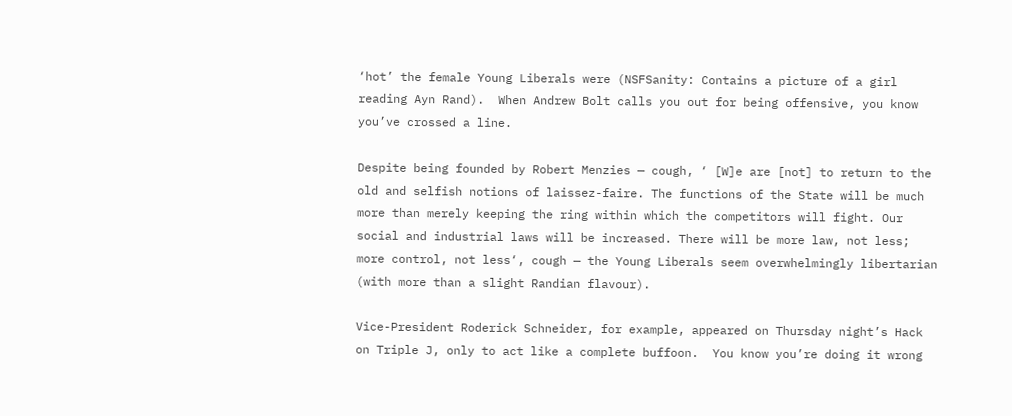‘hot’ the female Young Liberals were (NSFSanity: Contains a picture of a girl reading Ayn Rand).  When Andrew Bolt calls you out for being offensive, you know you’ve crossed a line.

Despite being founded by Robert Menzies — cough, ‘ [W]e are [not] to return to the old and selfish notions of laissez-faire. The functions of the State will be much more than merely keeping the ring within which the competitors will fight. Our social and industrial laws will be increased. There will be more law, not less; more control, not less‘, cough — the Young Liberals seem overwhelmingly libertarian (with more than a slight Randian flavour).

Vice-President Roderick Schneider, for example, appeared on Thursday night’s Hack on Triple J, only to act like a complete buffoon.  You know you’re doing it wrong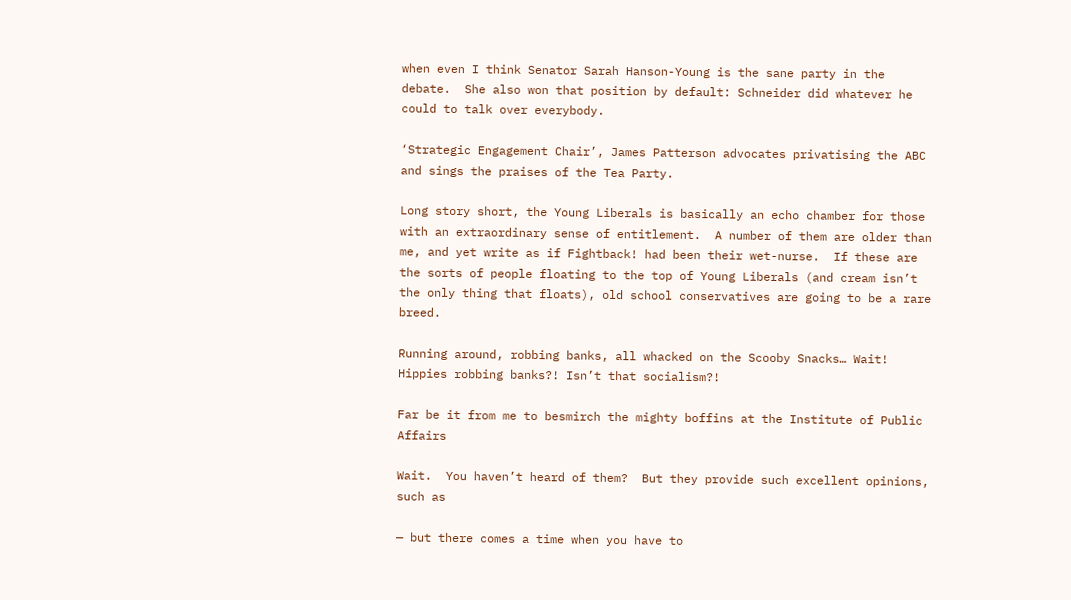when even I think Senator Sarah Hanson-Young is the sane party in the debate.  She also won that position by default: Schneider did whatever he could to talk over everybody.

‘Strategic Engagement Chair’, James Patterson advocates privatising the ABC and sings the praises of the Tea Party.

Long story short, the Young Liberals is basically an echo chamber for those with an extraordinary sense of entitlement.  A number of them are older than me, and yet write as if Fightback! had been their wet-nurse.  If these are the sorts of people floating to the top of Young Liberals (and cream isn’t the only thing that floats), old school conservatives are going to be a rare breed.

Running around, robbing banks, all whacked on the Scooby Snacks… Wait! Hippies robbing banks?! Isn’t that socialism?!

Far be it from me to besmirch the mighty boffins at the Institute of Public Affairs

Wait.  You haven’t heard of them?  But they provide such excellent opinions, such as

— but there comes a time when you have to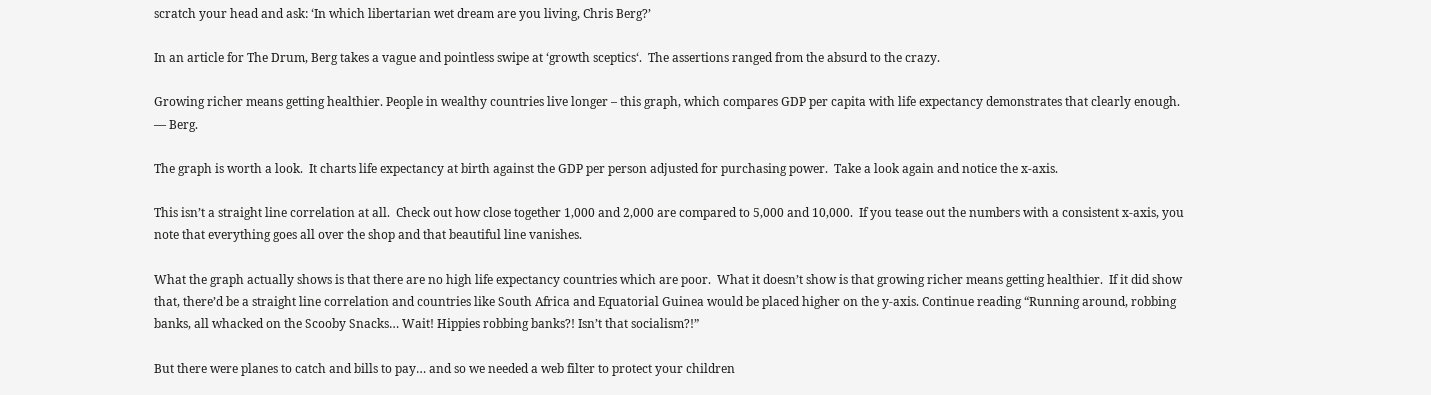scratch your head and ask: ‘In which libertarian wet dream are you living, Chris Berg?’

In an article for The Drum, Berg takes a vague and pointless swipe at ‘growth sceptics‘.  The assertions ranged from the absurd to the crazy.

Growing richer means getting healthier. People in wealthy countries live longer – this graph, which compares GDP per capita with life expectancy demonstrates that clearly enough. — Berg.

The graph is worth a look.  It charts life expectancy at birth against the GDP per person adjusted for purchasing power.  Take a look again and notice the x-axis.

This isn’t a straight line correlation at all.  Check out how close together 1,000 and 2,000 are compared to 5,000 and 10,000.  If you tease out the numbers with a consistent x-axis, you note that everything goes all over the shop and that beautiful line vanishes.

What the graph actually shows is that there are no high life expectancy countries which are poor.  What it doesn’t show is that growing richer means getting healthier.  If it did show that, there’d be a straight line correlation and countries like South Africa and Equatorial Guinea would be placed higher on the y-axis. Continue reading “Running around, robbing banks, all whacked on the Scooby Snacks… Wait! Hippies robbing banks?! Isn’t that socialism?!”

But there were planes to catch and bills to pay… and so we needed a web filter to protect your children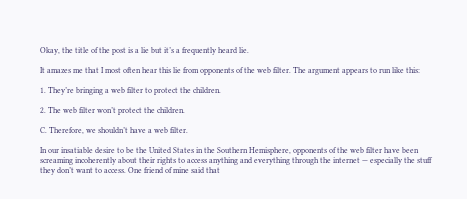Okay, the title of the post is a lie but it’s a frequently heard lie.

It amazes me that I most often hear this lie from opponents of the web filter. The argument appears to run like this:

1. They’re bringing a web filter to protect the children.

2. The web filter won’t protect the children.

C. Therefore, we shouldn’t have a web filter.

In our insatiable desire to be the United States in the Southern Hemisphere, opponents of the web filter have been screaming incoherently about their rights to access anything and everything through the internet — especially the stuff they don’t want to access. One friend of mine said that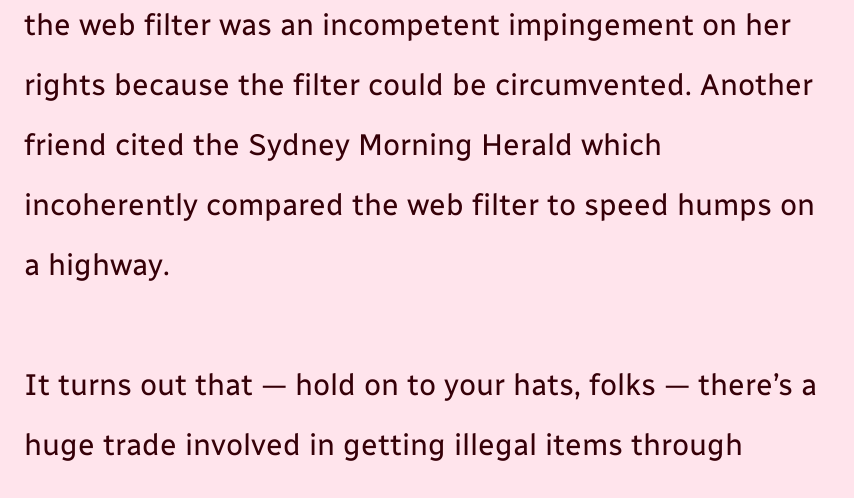the web filter was an incompetent impingement on her rights because the filter could be circumvented. Another friend cited the Sydney Morning Herald which incoherently compared the web filter to speed humps on a highway.

It turns out that — hold on to your hats, folks — there’s a huge trade involved in getting illegal items through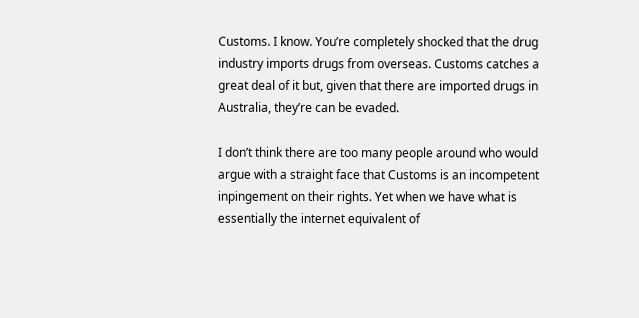Customs. I know. You’re completely shocked that the drug industry imports drugs from overseas. Customs catches a great deal of it but, given that there are imported drugs in Australia, they’re can be evaded.

I don’t think there are too many people around who would argue with a straight face that Customs is an incompetent inpingement on their rights. Yet when we have what is essentially the internet equivalent of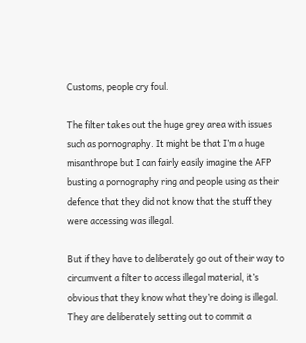Customs, people cry foul.

The filter takes out the huge grey area with issues such as pornography. It might be that I’m a huge misanthrope but I can fairly easily imagine the AFP busting a pornography ring and people using as their defence that they did not know that the stuff they were accessing was illegal.

But if they have to deliberately go out of their way to circumvent a filter to access illegal material, it’s obvious that they know what they’re doing is illegal. They are deliberately setting out to commit a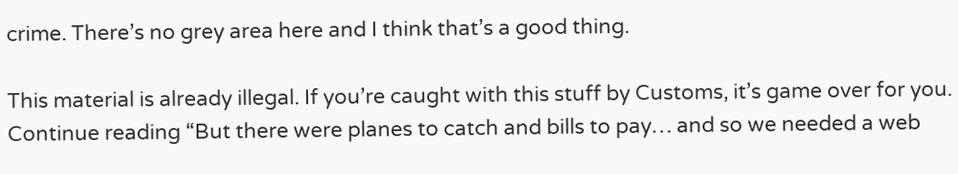crime. There’s no grey area here and I think that’s a good thing.

This material is already illegal. If you’re caught with this stuff by Customs, it’s game over for you. Continue reading “But there were planes to catch and bills to pay… and so we needed a web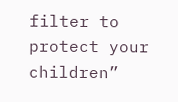filter to protect your children”